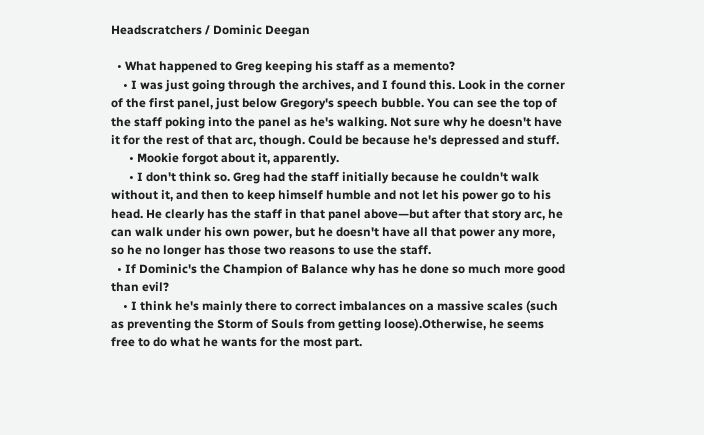Headscratchers / Dominic Deegan

  • What happened to Greg keeping his staff as a memento?
    • I was just going through the archives, and I found this. Look in the corner of the first panel, just below Gregory's speech bubble. You can see the top of the staff poking into the panel as he's walking. Not sure why he doesn't have it for the rest of that arc, though. Could be because he's depressed and stuff.
      • Mookie forgot about it, apparently.
      • I don't think so. Greg had the staff initially because he couldn't walk without it, and then to keep himself humble and not let his power go to his head. He clearly has the staff in that panel above—but after that story arc, he can walk under his own power, but he doesn't have all that power any more, so he no longer has those two reasons to use the staff.
  • If Dominic's the Champion of Balance why has he done so much more good than evil?
    • I think he's mainly there to correct imbalances on a massive scales (such as preventing the Storm of Souls from getting loose).Otherwise, he seems free to do what he wants for the most part.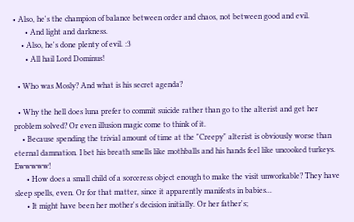• Also, he's the champion of balance between order and chaos, not between good and evil.
      • And light and darkness.
    • Also, he's done plenty of evil. :3
      • All hail Lord Dominus!

  • Who was Mosly? And what is his secret agenda?

  • Why the hell does luna prefer to commit suicide rather than go to the alterist and get her problem solved? Or even illusion magic come to think of it.
    • Because spending the trivial amount of time at the "Creepy" alterist is obviously worse than eternal damnation. I bet his breath smells like mothballs and his hands feel like uncooked turkeys. Ewwwww!
      • How does a small child of a sorceress object enough to make the visit unworkable? They have sleep spells, even. Or for that matter, since it apparently manifests in babies...
      • It might have been her mother's decision initially. Or her father's;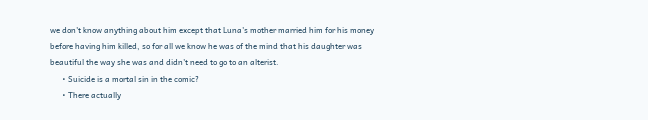we don't know anything about him except that Luna's mother married him for his money before having him killed, so for all we know he was of the mind that his daughter was beautiful the way she was and didn't need to go to an alterist.
      • Suicide is a mortal sin in the comic?
      • There actually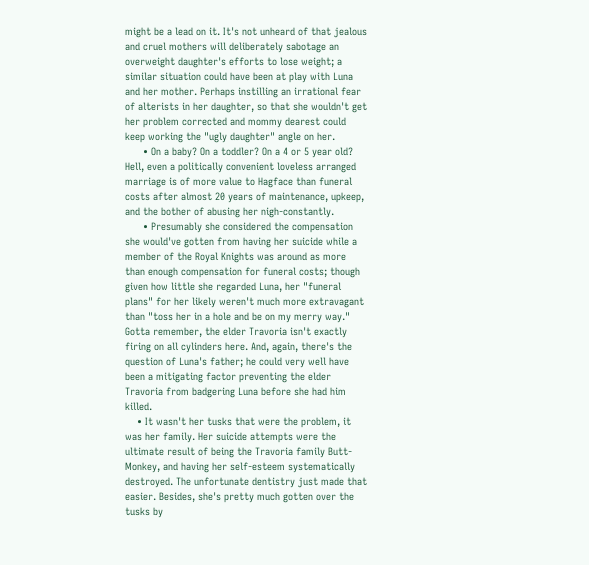might be a lead on it. It's not unheard of that jealous and cruel mothers will deliberately sabotage an overweight daughter's efforts to lose weight; a similar situation could have been at play with Luna and her mother. Perhaps instilling an irrational fear of alterists in her daughter, so that she wouldn't get her problem corrected and mommy dearest could keep working the "ugly daughter" angle on her.
      • On a baby? On a toddler? On a 4 or 5 year old? Hell, even a politically convenient loveless arranged marriage is of more value to Hagface than funeral costs after almost 20 years of maintenance, upkeep, and the bother of abusing her nigh-constantly.
      • Presumably she considered the compensation she would've gotten from having her suicide while a member of the Royal Knights was around as more than enough compensation for funeral costs; though given how little she regarded Luna, her "funeral plans" for her likely weren't much more extravagant than "toss her in a hole and be on my merry way." Gotta remember, the elder Travoria isn't exactly firing on all cylinders here. And, again, there's the question of Luna's father; he could very well have been a mitigating factor preventing the elder Travoria from badgering Luna before she had him killed.
    • It wasn't her tusks that were the problem, it was her family. Her suicide attempts were the ultimate result of being the Travoria family Butt-Monkey, and having her self-esteem systematically destroyed. The unfortunate dentistry just made that easier. Besides, she's pretty much gotten over the tusks by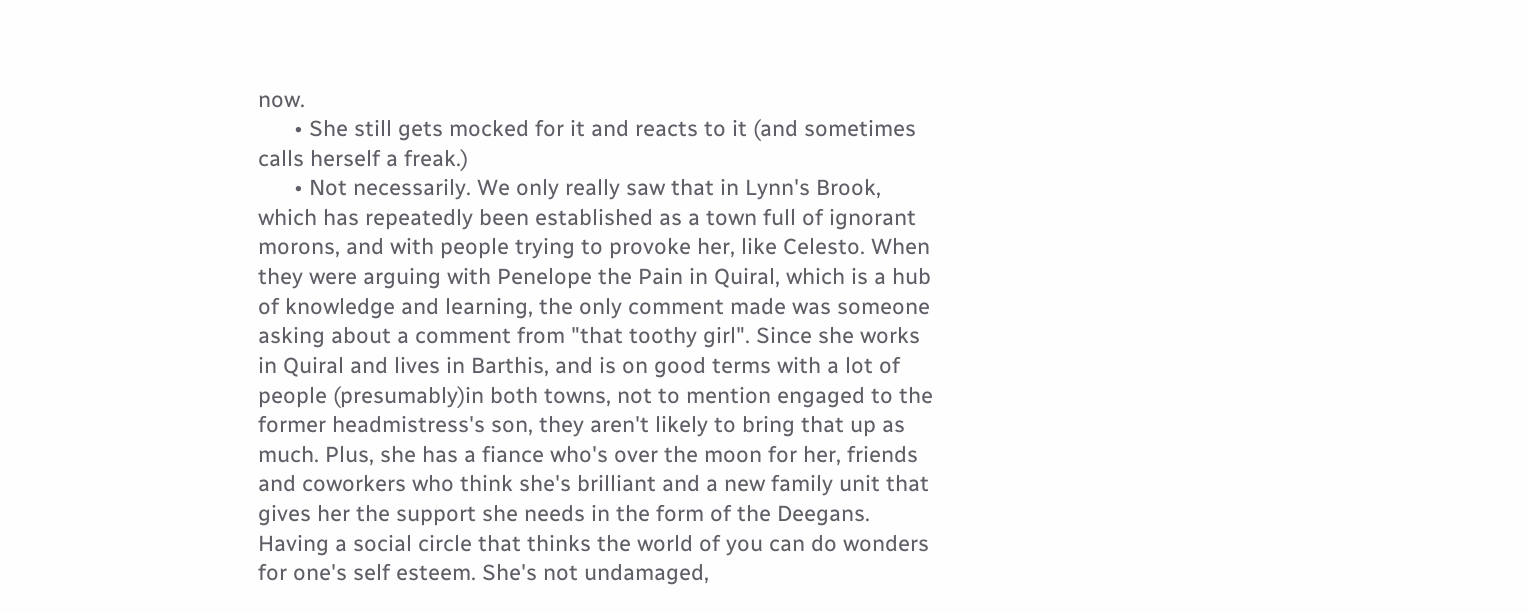now.
      • She still gets mocked for it and reacts to it (and sometimes calls herself a freak.)
      • Not necessarily. We only really saw that in Lynn's Brook, which has repeatedly been established as a town full of ignorant morons, and with people trying to provoke her, like Celesto. When they were arguing with Penelope the Pain in Quiral, which is a hub of knowledge and learning, the only comment made was someone asking about a comment from "that toothy girl". Since she works in Quiral and lives in Barthis, and is on good terms with a lot of people (presumably)in both towns, not to mention engaged to the former headmistress's son, they aren't likely to bring that up as much. Plus, she has a fiance who's over the moon for her, friends and coworkers who think she's brilliant and a new family unit that gives her the support she needs in the form of the Deegans. Having a social circle that thinks the world of you can do wonders for one's self esteem. She's not undamaged,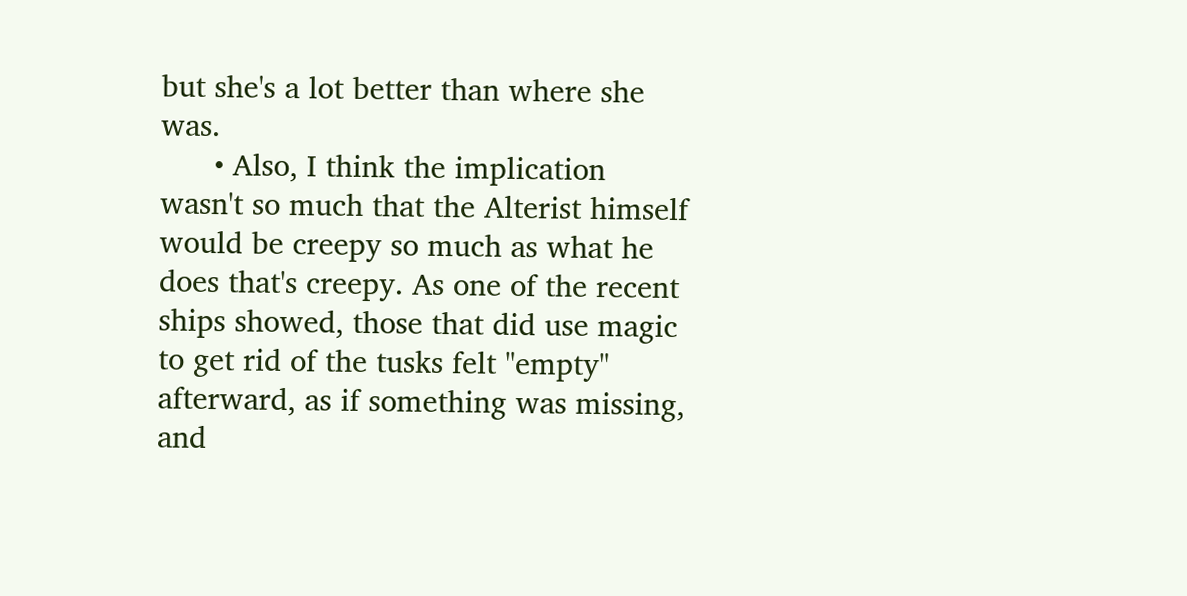but she's a lot better than where she was.
      • Also, I think the implication wasn't so much that the Alterist himself would be creepy so much as what he does that's creepy. As one of the recent ships showed, those that did use magic to get rid of the tusks felt "empty" afterward, as if something was missing, and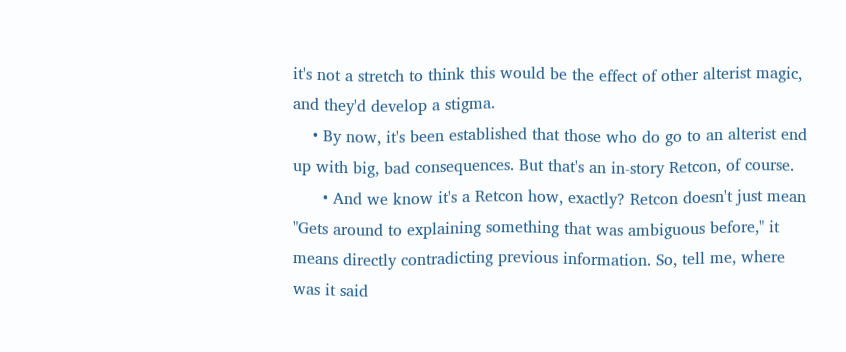it's not a stretch to think this would be the effect of other alterist magic, and they'd develop a stigma.
    • By now, it's been established that those who do go to an alterist end up with big, bad consequences. But that's an in-story Retcon, of course.
      • And we know it's a Retcon how, exactly? Retcon doesn't just mean "Gets around to explaining something that was ambiguous before," it means directly contradicting previous information. So, tell me, where was it said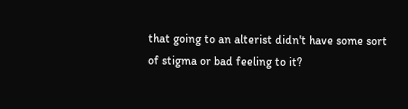that going to an alterist didn't have some sort of stigma or bad feeling to it?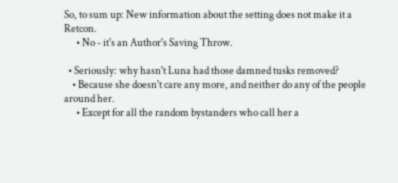So, to sum up: New information about the setting does not make it a Retcon.
      • No - it's an Author's Saving Throw.

  • Seriously: why hasn't Luna had those damned tusks removed?
    • Because she doesn't care any more, and neither do any of the people around her.
      • Except for all the random bystanders who call her a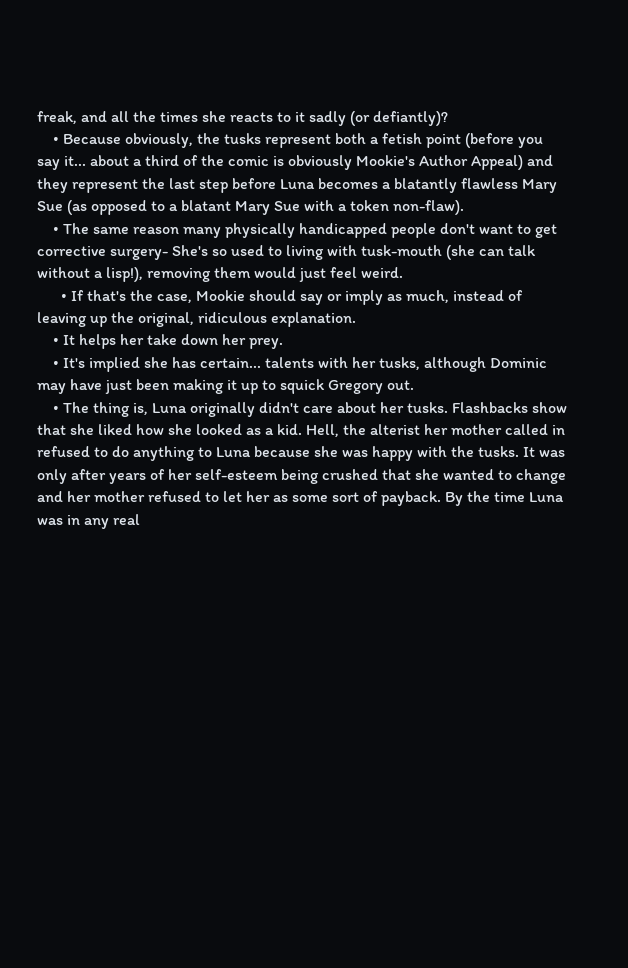freak, and all the times she reacts to it sadly (or defiantly)?
    • Because obviously, the tusks represent both a fetish point (before you say it... about a third of the comic is obviously Mookie's Author Appeal) and they represent the last step before Luna becomes a blatantly flawless Mary Sue (as opposed to a blatant Mary Sue with a token non-flaw).
    • The same reason many physically handicapped people don't want to get corrective surgery- She's so used to living with tusk-mouth (she can talk without a lisp!), removing them would just feel weird.
      • If that's the case, Mookie should say or imply as much, instead of leaving up the original, ridiculous explanation.
    • It helps her take down her prey.
    • It's implied she has certain... talents with her tusks, although Dominic may have just been making it up to squick Gregory out.
    • The thing is, Luna originally didn't care about her tusks. Flashbacks show that she liked how she looked as a kid. Hell, the alterist her mother called in refused to do anything to Luna because she was happy with the tusks. It was only after years of her self-esteem being crushed that she wanted to change and her mother refused to let her as some sort of payback. By the time Luna was in any real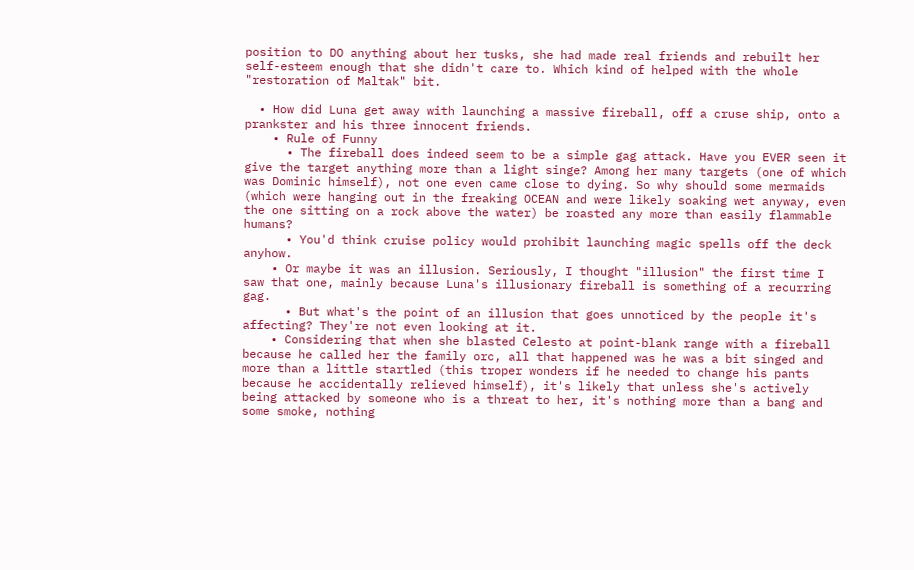position to DO anything about her tusks, she had made real friends and rebuilt her self-esteem enough that she didn't care to. Which kind of helped with the whole "restoration of Maltak" bit.

  • How did Luna get away with launching a massive fireball, off a cruse ship, onto a prankster and his three innocent friends.
    • Rule of Funny
      • The fireball does indeed seem to be a simple gag attack. Have you EVER seen it give the target anything more than a light singe? Among her many targets (one of which was Dominic himself), not one even came close to dying. So why should some mermaids (which were hanging out in the freaking OCEAN and were likely soaking wet anyway, even the one sitting on a rock above the water) be roasted any more than easily flammable humans?
      • You'd think cruise policy would prohibit launching magic spells off the deck anyhow.
    • Or maybe it was an illusion. Seriously, I thought "illusion" the first time I saw that one, mainly because Luna's illusionary fireball is something of a recurring gag.
      • But what's the point of an illusion that goes unnoticed by the people it's affecting? They're not even looking at it.
    • Considering that when she blasted Celesto at point-blank range with a fireball because he called her the family orc, all that happened was he was a bit singed and more than a little startled (this troper wonders if he needed to change his pants because he accidentally relieved himself), it's likely that unless she's actively being attacked by someone who is a threat to her, it's nothing more than a bang and some smoke, nothing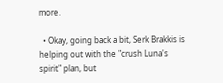more.

  • Okay, going back a bit, Serk Brakkis is helping out with the "crush Luna's spirit" plan, but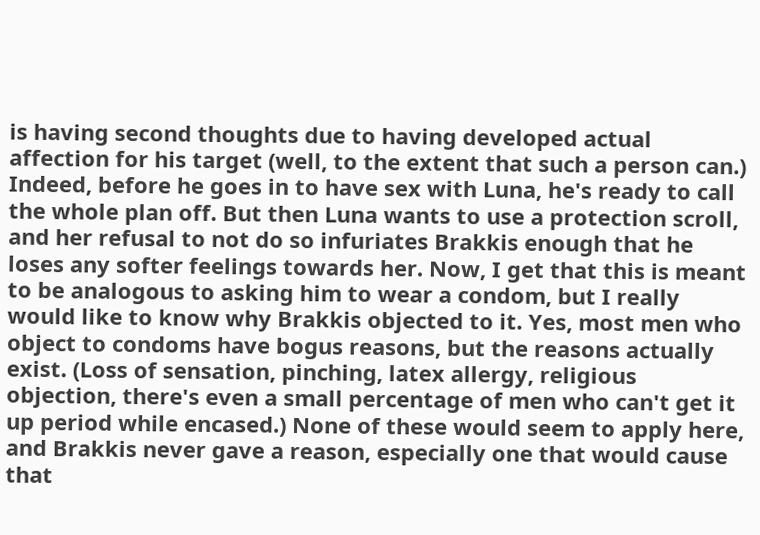is having second thoughts due to having developed actual affection for his target (well, to the extent that such a person can.) Indeed, before he goes in to have sex with Luna, he's ready to call the whole plan off. But then Luna wants to use a protection scroll, and her refusal to not do so infuriates Brakkis enough that he loses any softer feelings towards her. Now, I get that this is meant to be analogous to asking him to wear a condom, but I really would like to know why Brakkis objected to it. Yes, most men who object to condoms have bogus reasons, but the reasons actually exist. (Loss of sensation, pinching, latex allergy, religious objection, there's even a small percentage of men who can't get it up period while encased.) None of these would seem to apply here, and Brakkis never gave a reason, especially one that would cause that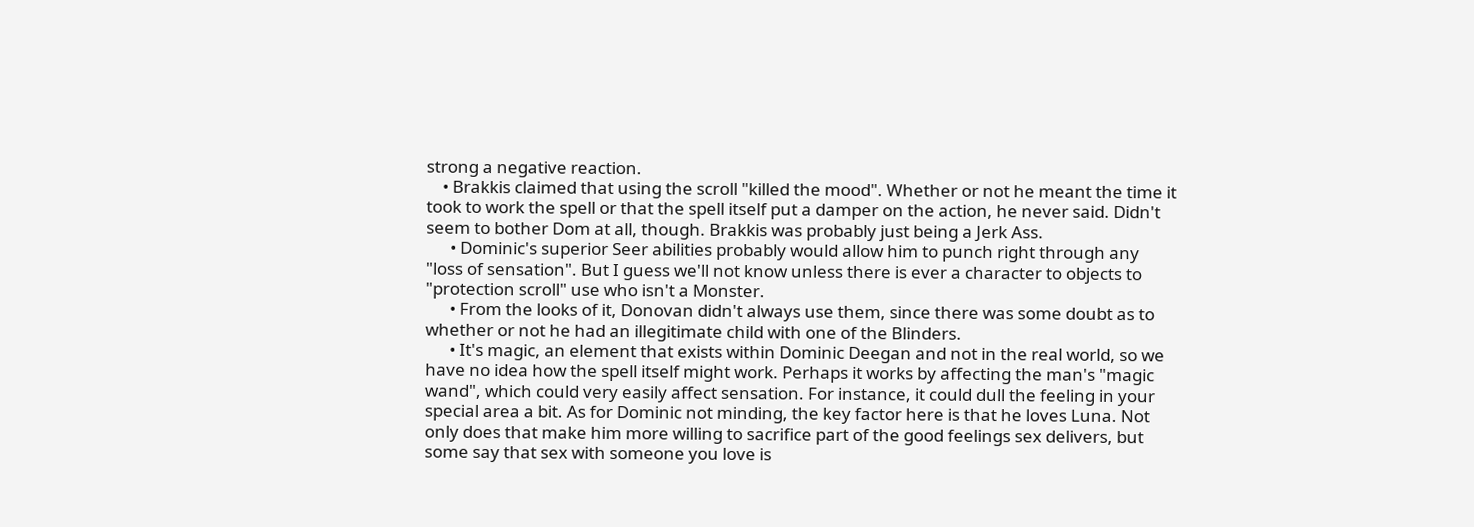strong a negative reaction.
    • Brakkis claimed that using the scroll "killed the mood". Whether or not he meant the time it took to work the spell or that the spell itself put a damper on the action, he never said. Didn't seem to bother Dom at all, though. Brakkis was probably just being a Jerk Ass.
      • Dominic's superior Seer abilities probably would allow him to punch right through any "loss of sensation". But I guess we'll not know unless there is ever a character to objects to "protection scroll" use who isn't a Monster.
      • From the looks of it, Donovan didn't always use them, since there was some doubt as to whether or not he had an illegitimate child with one of the Blinders.
      • It's magic, an element that exists within Dominic Deegan and not in the real world, so we have no idea how the spell itself might work. Perhaps it works by affecting the man's "magic wand", which could very easily affect sensation. For instance, it could dull the feeling in your special area a bit. As for Dominic not minding, the key factor here is that he loves Luna. Not only does that make him more willing to sacrifice part of the good feelings sex delivers, but some say that sex with someone you love is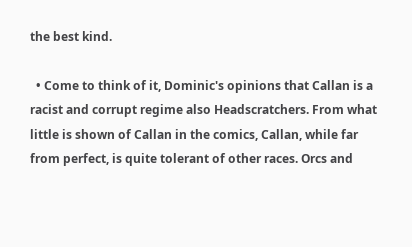the best kind.

  • Come to think of it, Dominic's opinions that Callan is a racist and corrupt regime also Headscratchers. From what little is shown of Callan in the comics, Callan, while far from perfect, is quite tolerant of other races. Orcs and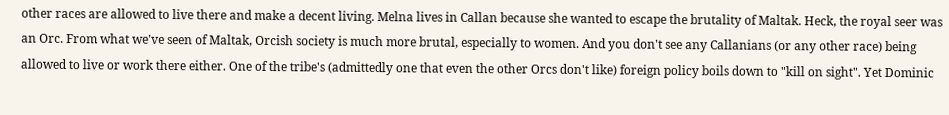other races are allowed to live there and make a decent living. Melna lives in Callan because she wanted to escape the brutality of Maltak. Heck, the royal seer was an Orc. From what we've seen of Maltak, Orcish society is much more brutal, especially to women. And you don't see any Callanians (or any other race) being allowed to live or work there either. One of the tribe's (admittedly one that even the other Orcs don't like) foreign policy boils down to "kill on sight". Yet Dominic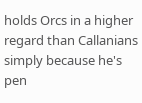holds Orcs in a higher regard than Callanians simply because he's pen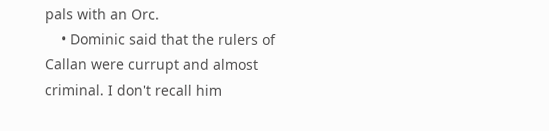pals with an Orc.
    • Dominic said that the rulers of Callan were currupt and almost criminal. I don't recall him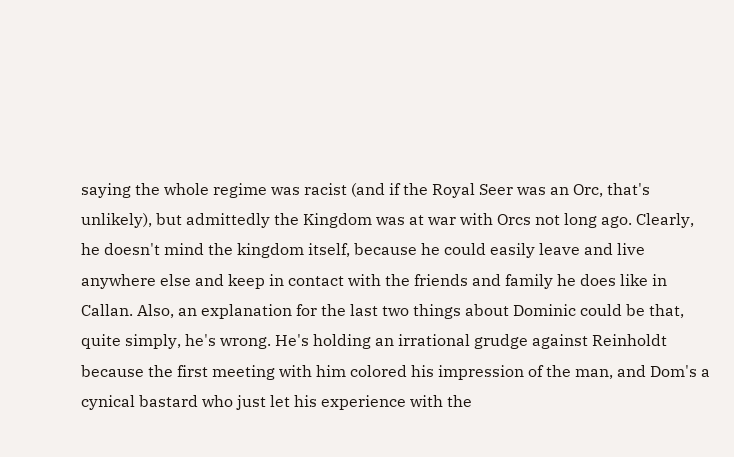saying the whole regime was racist (and if the Royal Seer was an Orc, that's unlikely), but admittedly the Kingdom was at war with Orcs not long ago. Clearly, he doesn't mind the kingdom itself, because he could easily leave and live anywhere else and keep in contact with the friends and family he does like in Callan. Also, an explanation for the last two things about Dominic could be that, quite simply, he's wrong. He's holding an irrational grudge against Reinholdt because the first meeting with him colored his impression of the man, and Dom's a cynical bastard who just let his experience with the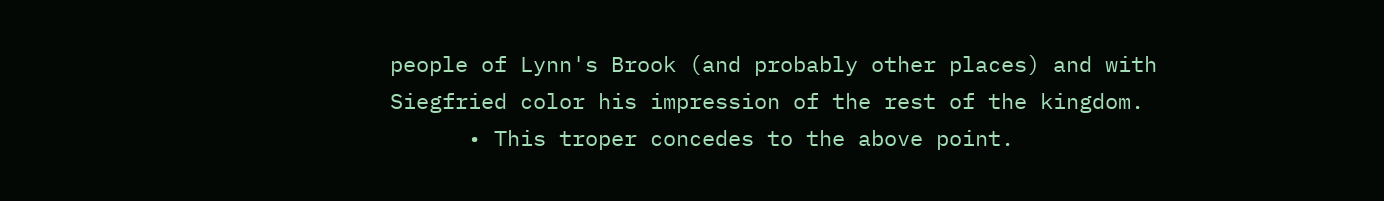people of Lynn's Brook (and probably other places) and with Siegfried color his impression of the rest of the kingdom.
      • This troper concedes to the above point.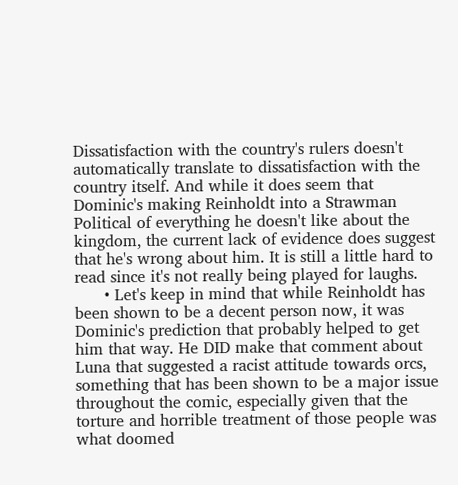Dissatisfaction with the country's rulers doesn't automatically translate to dissatisfaction with the country itself. And while it does seem that Dominic's making Reinholdt into a Strawman Political of everything he doesn't like about the kingdom, the current lack of evidence does suggest that he's wrong about him. It is still a little hard to read since it's not really being played for laughs.
      • Let's keep in mind that while Reinholdt has been shown to be a decent person now, it was Dominic's prediction that probably helped to get him that way. He DID make that comment about Luna that suggested a racist attitude towards orcs, something that has been shown to be a major issue throughout the comic, especially given that the torture and horrible treatment of those people was what doomed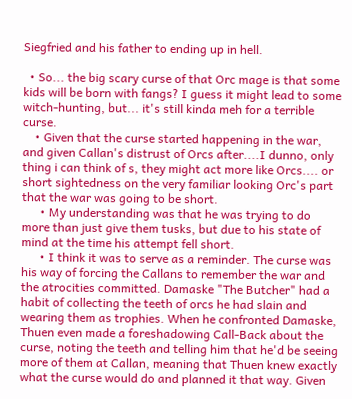Siegfried and his father to ending up in hell.

  • So... the big scary curse of that Orc mage is that some kids will be born with fangs? I guess it might lead to some witch-hunting, but... it's still kinda meh for a terrible curse.
    • Given that the curse started happening in the war, and given Callan's distrust of Orcs after....I dunno, only thing i can think of s, they might act more like Orcs.... or short sightedness on the very familiar looking Orc's part that the war was going to be short.
      • My understanding was that he was trying to do more than just give them tusks, but due to his state of mind at the time his attempt fell short.
      • I think it was to serve as a reminder. The curse was his way of forcing the Callans to remember the war and the atrocities committed. Damaske "The Butcher" had a habit of collecting the teeth of orcs he had slain and wearing them as trophies. When he confronted Damaske, Thuen even made a foreshadowing Call-Back about the curse, noting the teeth and telling him that he'd be seeing more of them at Callan, meaning that Thuen knew exactly what the curse would do and planned it that way. Given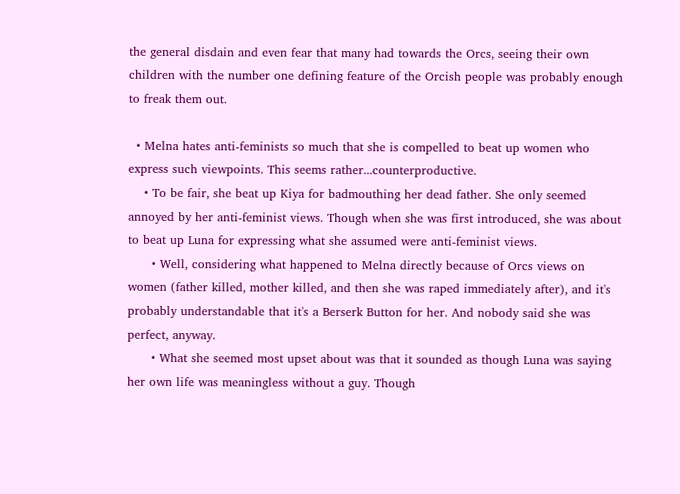the general disdain and even fear that many had towards the Orcs, seeing their own children with the number one defining feature of the Orcish people was probably enough to freak them out.

  • Melna hates anti-feminists so much that she is compelled to beat up women who express such viewpoints. This seems rather...counterproductive.
    • To be fair, she beat up Kiya for badmouthing her dead father. She only seemed annoyed by her anti-feminist views. Though when she was first introduced, she was about to beat up Luna for expressing what she assumed were anti-feminist views.
      • Well, considering what happened to Melna directly because of Orcs views on women (father killed, mother killed, and then she was raped immediately after), and it's probably understandable that it's a Berserk Button for her. And nobody said she was perfect, anyway.
      • What she seemed most upset about was that it sounded as though Luna was saying her own life was meaningless without a guy. Though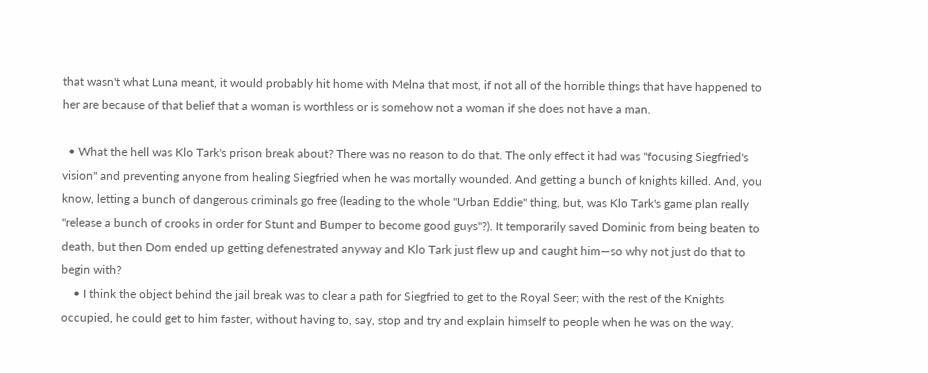that wasn't what Luna meant, it would probably hit home with Melna that most, if not all of the horrible things that have happened to her are because of that belief that a woman is worthless or is somehow not a woman if she does not have a man.

  • What the hell was Klo Tark's prison break about? There was no reason to do that. The only effect it had was "focusing Siegfried's vision" and preventing anyone from healing Siegfried when he was mortally wounded. And getting a bunch of knights killed. And, you know, letting a bunch of dangerous criminals go free (leading to the whole "Urban Eddie" thing, but, was Klo Tark's game plan really "release a bunch of crooks in order for Stunt and Bumper to become good guys"?). It temporarily saved Dominic from being beaten to death, but then Dom ended up getting defenestrated anyway and Klo Tark just flew up and caught him—so why not just do that to begin with?
    • I think the object behind the jail break was to clear a path for Siegfried to get to the Royal Seer; with the rest of the Knights occupied, he could get to him faster, without having to, say, stop and try and explain himself to people when he was on the way.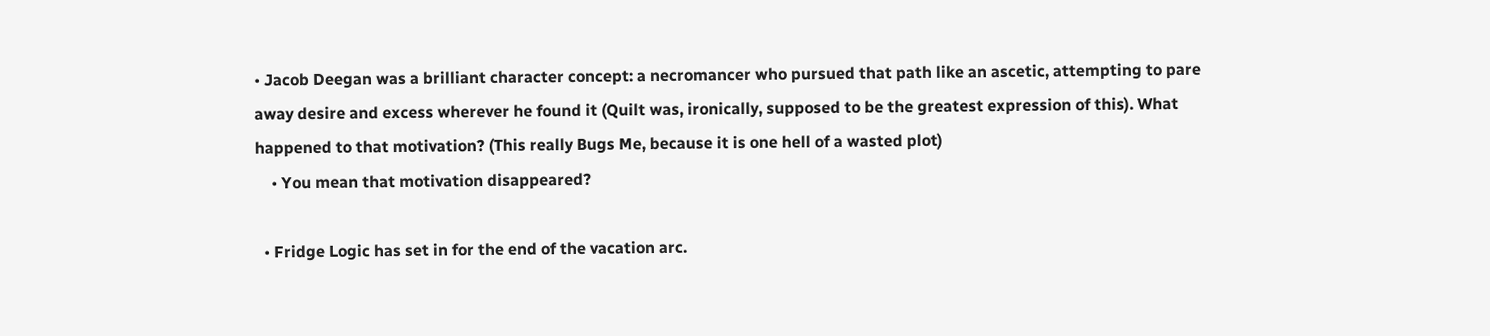• Jacob Deegan was a brilliant character concept: a necromancer who pursued that path like an ascetic, attempting to pare away desire and excess wherever he found it (Quilt was, ironically, supposed to be the greatest expression of this). What happened to that motivation? (This really Bugs Me, because it is one hell of a wasted plot)
    • You mean that motivation disappeared?

  • Fridge Logic has set in for the end of the vacation arc.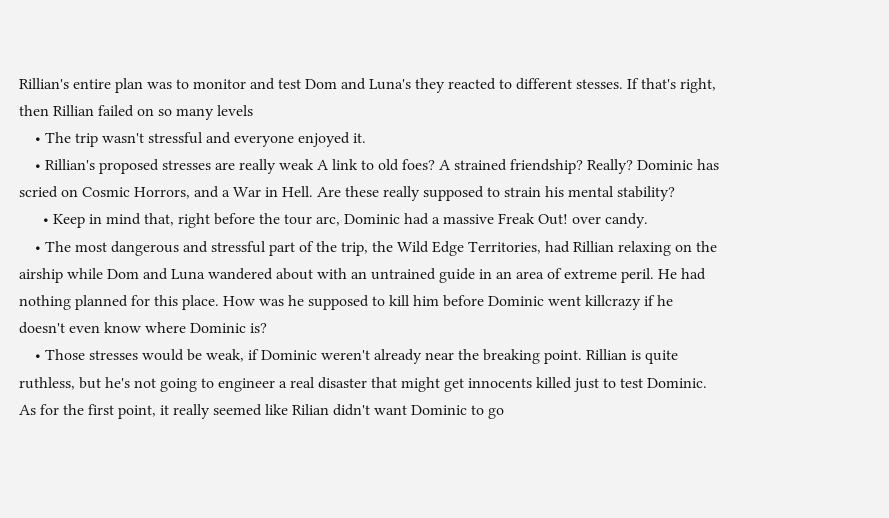Rillian's entire plan was to monitor and test Dom and Luna's they reacted to different stesses. If that's right, then Rillian failed on so many levels
    • The trip wasn't stressful and everyone enjoyed it.
    • Rillian's proposed stresses are really weak A link to old foes? A strained friendship? Really? Dominic has scried on Cosmic Horrors, and a War in Hell. Are these really supposed to strain his mental stability?
      • Keep in mind that, right before the tour arc, Dominic had a massive Freak Out! over candy.
    • The most dangerous and stressful part of the trip, the Wild Edge Territories, had Rillian relaxing on the airship while Dom and Luna wandered about with an untrained guide in an area of extreme peril. He had nothing planned for this place. How was he supposed to kill him before Dominic went killcrazy if he doesn't even know where Dominic is?
    • Those stresses would be weak, if Dominic weren't already near the breaking point. Rillian is quite ruthless, but he's not going to engineer a real disaster that might get innocents killed just to test Dominic. As for the first point, it really seemed like Rilian didn't want Dominic to go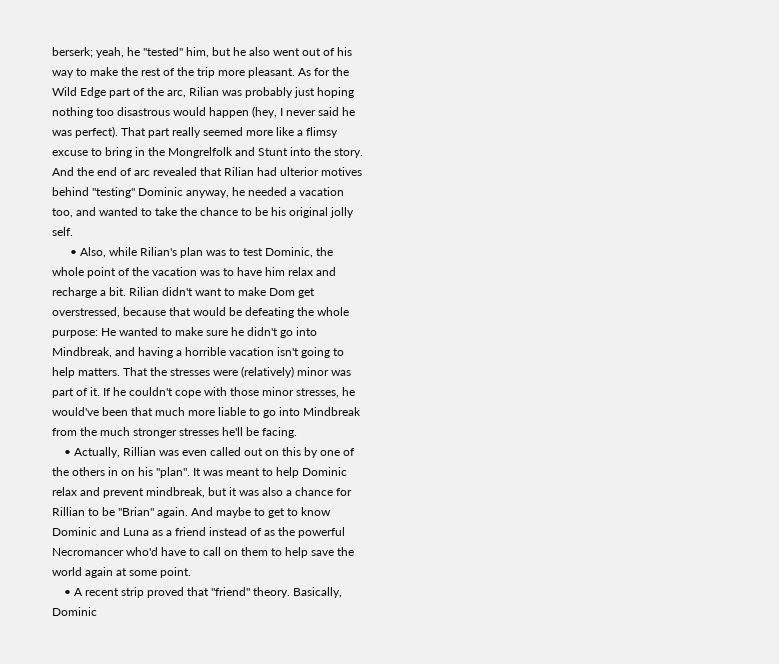berserk; yeah, he "tested" him, but he also went out of his way to make the rest of the trip more pleasant. As for the Wild Edge part of the arc, Rilian was probably just hoping nothing too disastrous would happen (hey, I never said he was perfect). That part really seemed more like a flimsy excuse to bring in the Mongrelfolk and Stunt into the story. And the end of arc revealed that Rilian had ulterior motives behind "testing" Dominic anyway, he needed a vacation too, and wanted to take the chance to be his original jolly self.
      • Also, while Rilian's plan was to test Dominic, the whole point of the vacation was to have him relax and recharge a bit. Rilian didn't want to make Dom get overstressed, because that would be defeating the whole purpose: He wanted to make sure he didn't go into Mindbreak, and having a horrible vacation isn't going to help matters. That the stresses were (relatively) minor was part of it. If he couldn't cope with those minor stresses, he would've been that much more liable to go into Mindbreak from the much stronger stresses he'll be facing.
    • Actually, Rillian was even called out on this by one of the others in on his "plan". It was meant to help Dominic relax and prevent mindbreak, but it was also a chance for Rillian to be "Brian" again. And maybe to get to know Dominic and Luna as a friend instead of as the powerful Necromancer who'd have to call on them to help save the world again at some point.
    • A recent strip proved that "friend" theory. Basically, Dominic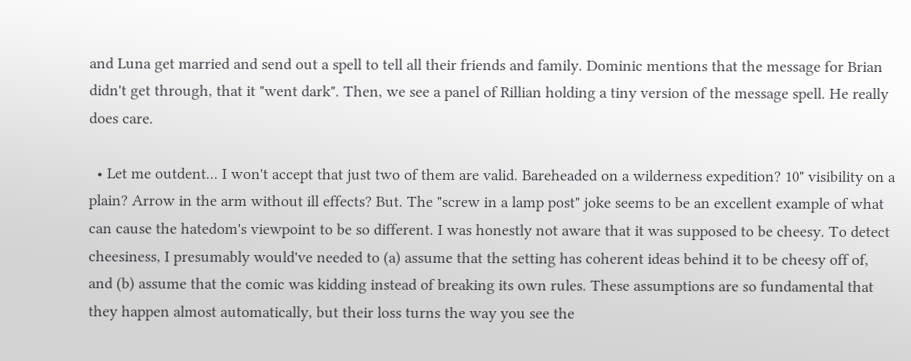and Luna get married and send out a spell to tell all their friends and family. Dominic mentions that the message for Brian didn't get through, that it "went dark". Then, we see a panel of Rillian holding a tiny version of the message spell. He really does care.

  • Let me outdent... I won't accept that just two of them are valid. Bareheaded on a wilderness expedition? 10" visibility on a plain? Arrow in the arm without ill effects? But. The "screw in a lamp post" joke seems to be an excellent example of what can cause the hatedom's viewpoint to be so different. I was honestly not aware that it was supposed to be cheesy. To detect cheesiness, I presumably would've needed to (a) assume that the setting has coherent ideas behind it to be cheesy off of, and (b) assume that the comic was kidding instead of breaking its own rules. These assumptions are so fundamental that they happen almost automatically, but their loss turns the way you see the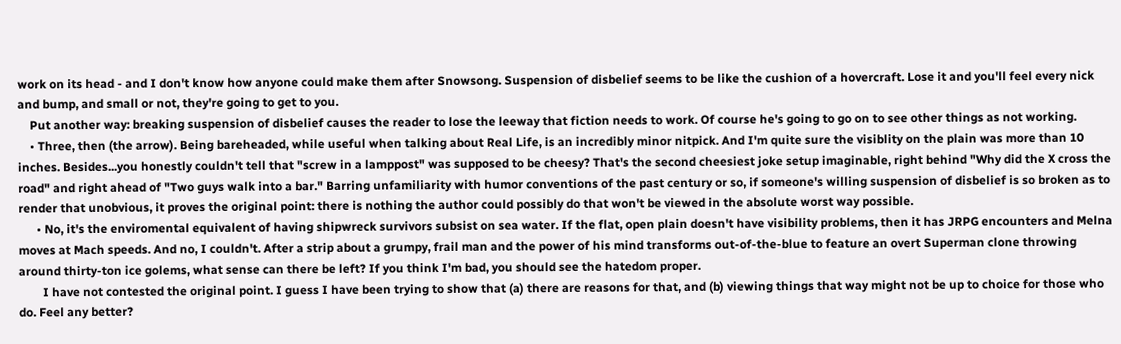work on its head - and I don't know how anyone could make them after Snowsong. Suspension of disbelief seems to be like the cushion of a hovercraft. Lose it and you'll feel every nick and bump, and small or not, they're going to get to you.
    Put another way: breaking suspension of disbelief causes the reader to lose the leeway that fiction needs to work. Of course he's going to go on to see other things as not working.
    • Three, then (the arrow). Being bareheaded, while useful when talking about Real Life, is an incredibly minor nitpick. And I'm quite sure the visiblity on the plain was more than 10 inches. Besides...you honestly couldn't tell that "screw in a lamppost" was supposed to be cheesy? That's the second cheesiest joke setup imaginable, right behind "Why did the X cross the road" and right ahead of "Two guys walk into a bar." Barring unfamiliarity with humor conventions of the past century or so, if someone's willing suspension of disbelief is so broken as to render that unobvious, it proves the original point: there is nothing the author could possibly do that won't be viewed in the absolute worst way possible.
      • No, it's the enviromental equivalent of having shipwreck survivors subsist on sea water. If the flat, open plain doesn't have visibility problems, then it has JRPG encounters and Melna moves at Mach speeds. And no, I couldn't. After a strip about a grumpy, frail man and the power of his mind transforms out-of-the-blue to feature an overt Superman clone throwing around thirty-ton ice golems, what sense can there be left? If you think I'm bad, you should see the hatedom proper.
        I have not contested the original point. I guess I have been trying to show that (a) there are reasons for that, and (b) viewing things that way might not be up to choice for those who do. Feel any better?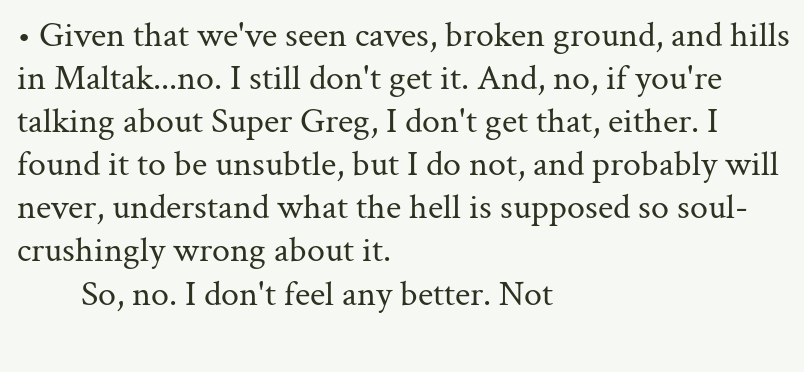• Given that we've seen caves, broken ground, and hills in Maltak...no. I still don't get it. And, no, if you're talking about Super Greg, I don't get that, either. I found it to be unsubtle, but I do not, and probably will never, understand what the hell is supposed so soul-crushingly wrong about it.
        So, no. I don't feel any better. Not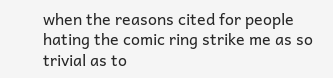when the reasons cited for people hating the comic ring strike me as so trivial as to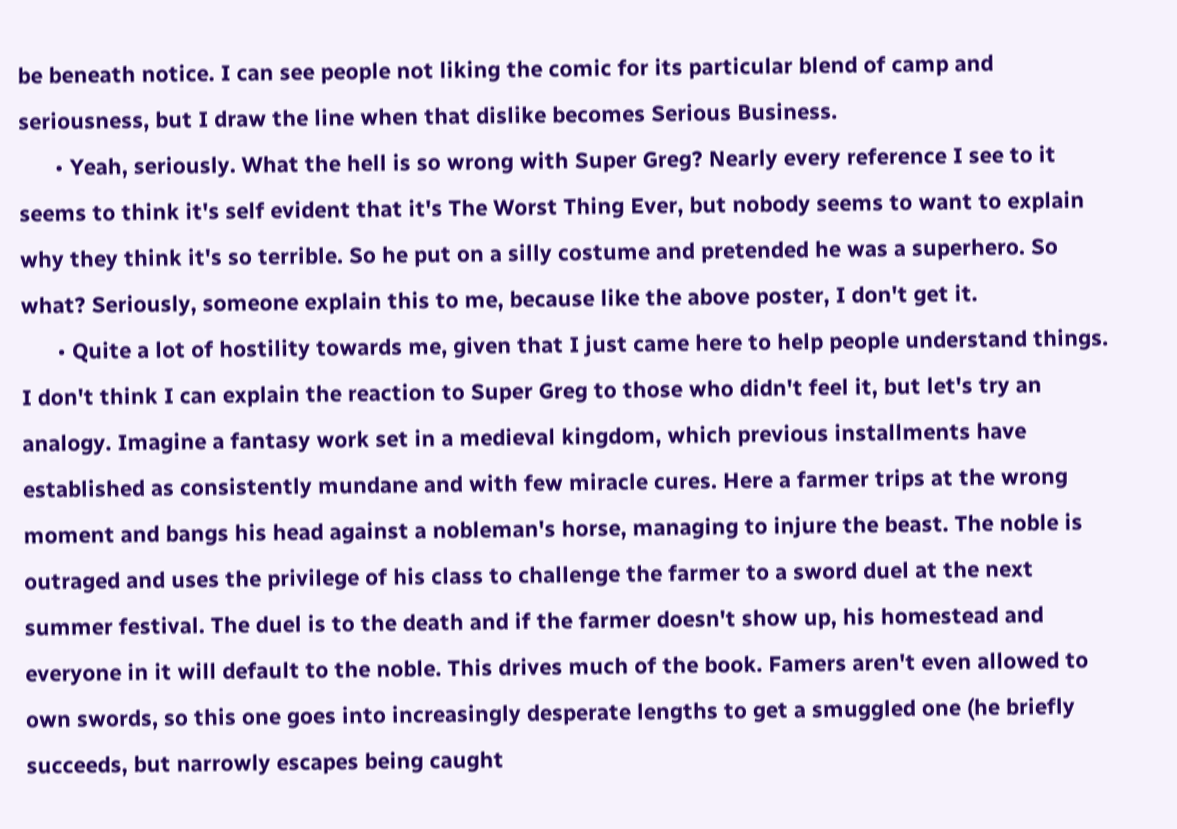be beneath notice. I can see people not liking the comic for its particular blend of camp and seriousness, but I draw the line when that dislike becomes Serious Business.
      • Yeah, seriously. What the hell is so wrong with Super Greg? Nearly every reference I see to it seems to think it's self evident that it's The Worst Thing Ever, but nobody seems to want to explain why they think it's so terrible. So he put on a silly costume and pretended he was a superhero. So what? Seriously, someone explain this to me, because like the above poster, I don't get it.
      • Quite a lot of hostility towards me, given that I just came here to help people understand things. I don't think I can explain the reaction to Super Greg to those who didn't feel it, but let's try an analogy. Imagine a fantasy work set in a medieval kingdom, which previous installments have established as consistently mundane and with few miracle cures. Here a farmer trips at the wrong moment and bangs his head against a nobleman's horse, managing to injure the beast. The noble is outraged and uses the privilege of his class to challenge the farmer to a sword duel at the next summer festival. The duel is to the death and if the farmer doesn't show up, his homestead and everyone in it will default to the noble. This drives much of the book. Famers aren't even allowed to own swords, so this one goes into increasingly desperate lengths to get a smuggled one (he briefly succeeds, but narrowly escapes being caught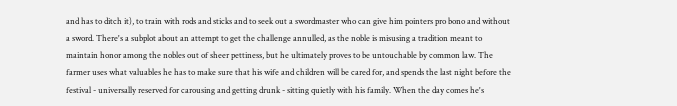and has to ditch it), to train with rods and sticks and to seek out a swordmaster who can give him pointers pro bono and without a sword. There's a subplot about an attempt to get the challenge annulled, as the noble is misusing a tradition meant to maintain honor among the nobles out of sheer pettiness, but he ultimately proves to be untouchable by common law. The farmer uses what valuables he has to make sure that his wife and children will be cared for, and spends the last night before the festival - universally reserved for carousing and getting drunk - sitting quietly with his family. When the day comes he's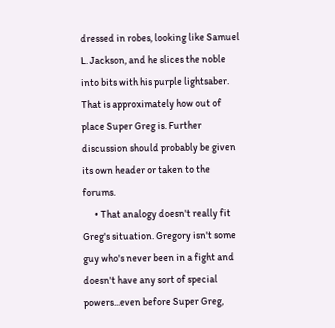dressed in robes, looking like Samuel L. Jackson, and he slices the noble into bits with his purple lightsaber. That is approximately how out of place Super Greg is. Further discussion should probably be given its own header or taken to the forums.
      • That analogy doesn't really fit Greg's situation. Gregory isn't some guy who's never been in a fight and doesn't have any sort of special powers...even before Super Greg,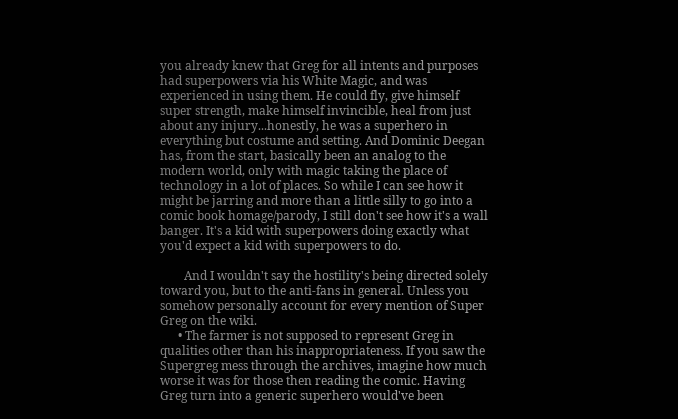you already knew that Greg for all intents and purposes had superpowers via his White Magic, and was experienced in using them. He could fly, give himself super strength, make himself invincible, heal from just about any injury...honestly, he was a superhero in everything but costume and setting. And Dominic Deegan has, from the start, basically been an analog to the modern world, only with magic taking the place of technology in a lot of places. So while I can see how it might be jarring and more than a little silly to go into a comic book homage/parody, I still don't see how it's a wall banger. It's a kid with superpowers doing exactly what you'd expect a kid with superpowers to do.

        And I wouldn't say the hostility's being directed solely toward you, but to the anti-fans in general. Unless you somehow personally account for every mention of Super Greg on the wiki.
      • The farmer is not supposed to represent Greg in qualities other than his inappropriateness. If you saw the Supergreg mess through the archives, imagine how much worse it was for those then reading the comic. Having Greg turn into a generic superhero would've been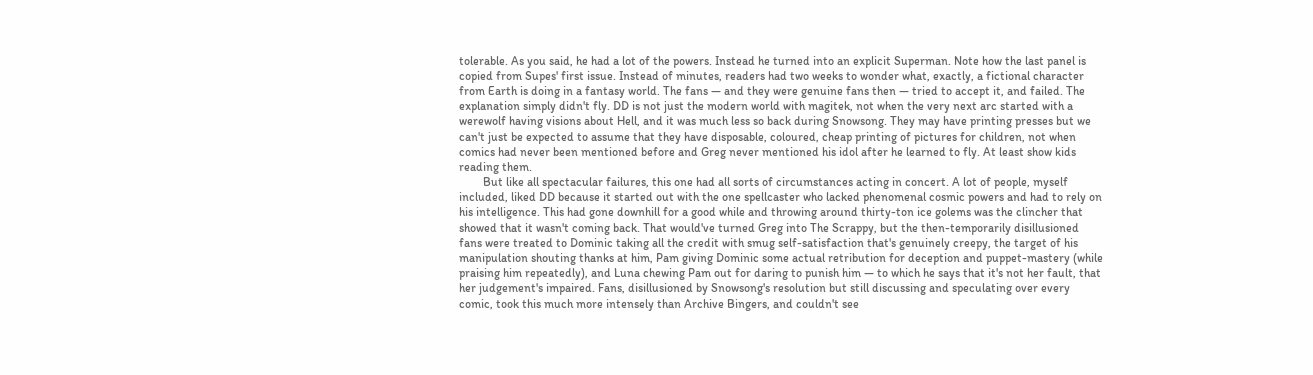tolerable. As you said, he had a lot of the powers. Instead he turned into an explicit Superman. Note how the last panel is copied from Supes' first issue. Instead of minutes, readers had two weeks to wonder what, exactly, a fictional character from Earth is doing in a fantasy world. The fans — and they were genuine fans then — tried to accept it, and failed. The explanation simply didn't fly. DD is not just the modern world with magitek, not when the very next arc started with a werewolf having visions about Hell, and it was much less so back during Snowsong. They may have printing presses but we can't just be expected to assume that they have disposable, coloured, cheap printing of pictures for children, not when comics had never been mentioned before and Greg never mentioned his idol after he learned to fly. At least show kids reading them.
        But like all spectacular failures, this one had all sorts of circumstances acting in concert. A lot of people, myself included, liked DD because it started out with the one spellcaster who lacked phenomenal cosmic powers and had to rely on his intelligence. This had gone downhill for a good while and throwing around thirty-ton ice golems was the clincher that showed that it wasn't coming back. That would've turned Greg into The Scrappy, but the then-temporarily disillusioned fans were treated to Dominic taking all the credit with smug self-satisfaction that's genuinely creepy, the target of his manipulation shouting thanks at him, Pam giving Dominic some actual retribution for deception and puppet-mastery (while praising him repeatedly), and Luna chewing Pam out for daring to punish him — to which he says that it's not her fault, that her judgement's impaired. Fans, disillusioned by Snowsong's resolution but still discussing and speculating over every comic, took this much more intensely than Archive Bingers, and couldn't see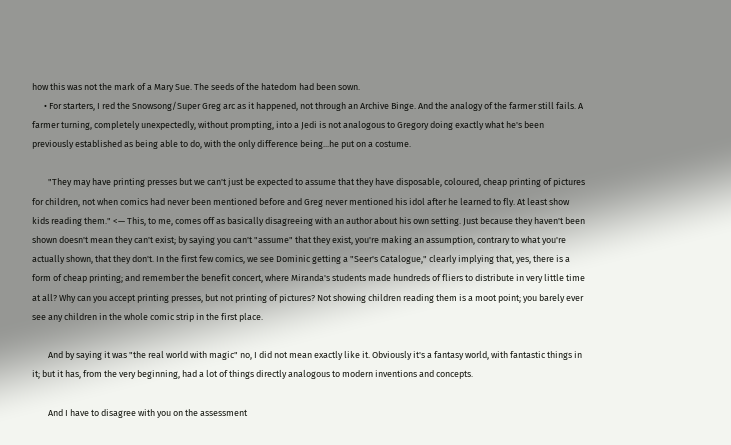how this was not the mark of a Mary Sue. The seeds of the hatedom had been sown.
      • For starters, I red the Snowsong/Super Greg arc as it happened, not through an Archive Binge. And the analogy of the farmer still fails. A farmer turning, completely unexpectedly, without prompting, into a Jedi is not analogous to Gregory doing exactly what he's been previously established as being able to do, with the only difference being...he put on a costume.

        "They may have printing presses but we can't just be expected to assume that they have disposable, coloured, cheap printing of pictures for children, not when comics had never been mentioned before and Greg never mentioned his idol after he learned to fly. At least show kids reading them." <— This, to me, comes off as basically disagreeing with an author about his own setting. Just because they haven't been shown doesn't mean they can't exist; by saying you can't "assume" that they exist, you're making an assumption, contrary to what you're actually shown, that they don't. In the first few comics, we see Dominic getting a "Seer's Catalogue," clearly implying that, yes, there is a form of cheap printing; and remember the benefit concert, where Miranda's students made hundreds of fliers to distribute in very little time at all? Why can you accept printing presses, but not printing of pictures? Not showing children reading them is a moot point; you barely ever see any children in the whole comic strip in the first place.

        And by saying it was "the real world with magic" no, I did not mean exactly like it. Obviously it's a fantasy world, with fantastic things in it; but it has, from the very beginning, had a lot of things directly analogous to modern inventions and concepts.

        And I have to disagree with you on the assessment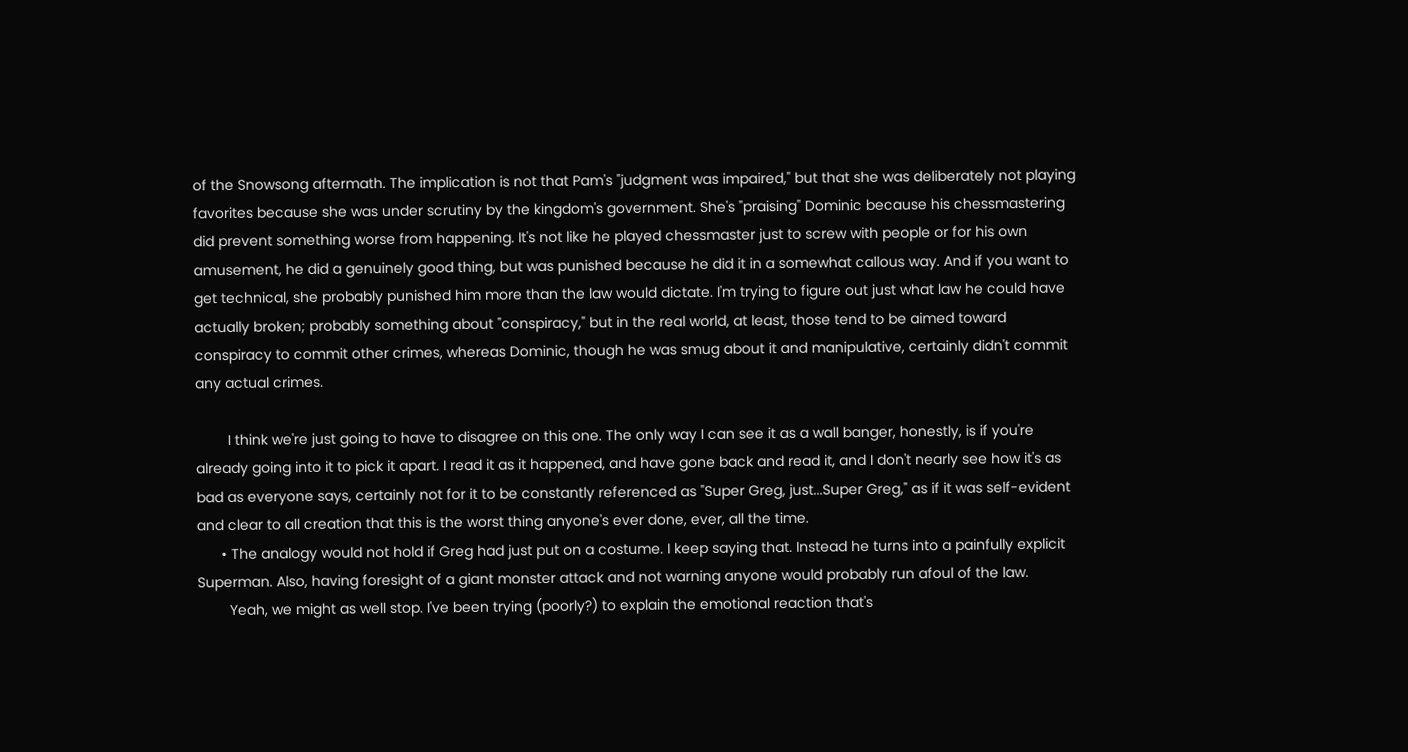of the Snowsong aftermath. The implication is not that Pam's "judgment was impaired," but that she was deliberately not playing favorites because she was under scrutiny by the kingdom's government. She's "praising" Dominic because his chessmastering did prevent something worse from happening. It's not like he played chessmaster just to screw with people or for his own amusement, he did a genuinely good thing, but was punished because he did it in a somewhat callous way. And if you want to get technical, she probably punished him more than the law would dictate. I'm trying to figure out just what law he could have actually broken; probably something about "conspiracy," but in the real world, at least, those tend to be aimed toward conspiracy to commit other crimes, whereas Dominic, though he was smug about it and manipulative, certainly didn't commit any actual crimes.

        I think we're just going to have to disagree on this one. The only way I can see it as a wall banger, honestly, is if you're already going into it to pick it apart. I read it as it happened, and have gone back and read it, and I don't nearly see how it's as bad as everyone says, certainly not for it to be constantly referenced as "Super Greg, just...Super Greg," as if it was self-evident and clear to all creation that this is the worst thing anyone's ever done, ever, all the time.
      • The analogy would not hold if Greg had just put on a costume. I keep saying that. Instead he turns into a painfully explicit Superman. Also, having foresight of a giant monster attack and not warning anyone would probably run afoul of the law.
        Yeah, we might as well stop. I've been trying (poorly?) to explain the emotional reaction that's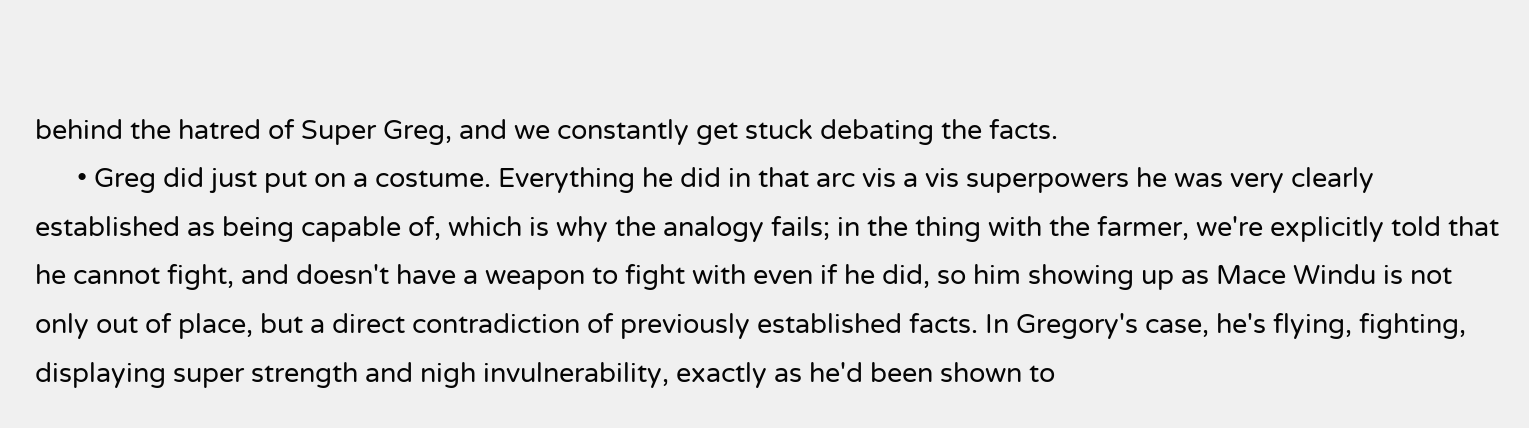behind the hatred of Super Greg, and we constantly get stuck debating the facts.
      • Greg did just put on a costume. Everything he did in that arc vis a vis superpowers he was very clearly established as being capable of, which is why the analogy fails; in the thing with the farmer, we're explicitly told that he cannot fight, and doesn't have a weapon to fight with even if he did, so him showing up as Mace Windu is not only out of place, but a direct contradiction of previously established facts. In Gregory's case, he's flying, fighting, displaying super strength and nigh invulnerability, exactly as he'd been shown to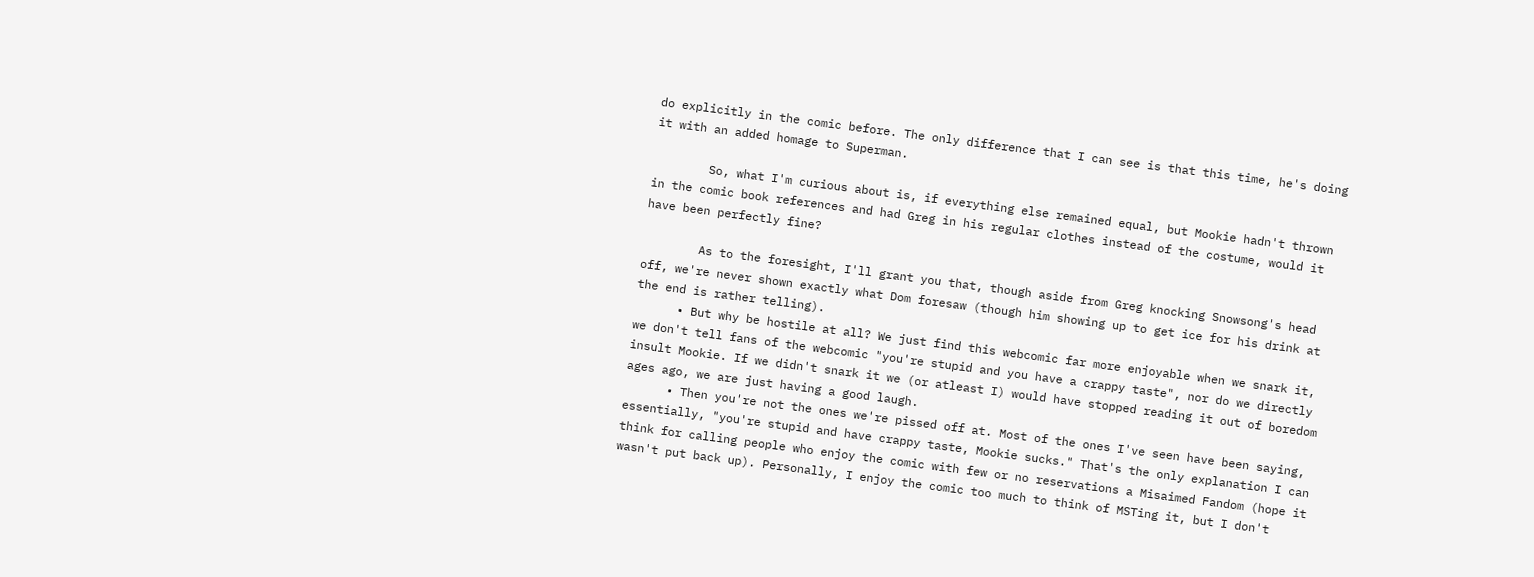do explicitly in the comic before. The only difference that I can see is that this time, he's doing it with an added homage to Superman.

        So, what I'm curious about is, if everything else remained equal, but Mookie hadn't thrown in the comic book references and had Greg in his regular clothes instead of the costume, would it have been perfectly fine?

        As to the foresight, I'll grant you that, though aside from Greg knocking Snowsong's head off, we're never shown exactly what Dom foresaw (though him showing up to get ice for his drink at the end is rather telling).
      • But why be hostile at all? We just find this webcomic far more enjoyable when we snark it, we don't tell fans of the webcomic "you're stupid and you have a crappy taste", nor do we directly insult Mookie. If we didn't snark it we (or atleast I) would have stopped reading it out of boredom ages ago, we are just having a good laugh.
      • Then you're not the ones we're pissed off at. Most of the ones I've seen have been saying, essentially, "you're stupid and have crappy taste, Mookie sucks." That's the only explanation I can think for calling people who enjoy the comic with few or no reservations a Misaimed Fandom (hope it wasn't put back up). Personally, I enjoy the comic too much to think of MSTing it, but I don't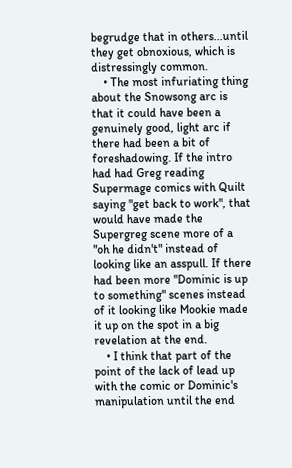begrudge that in others...until they get obnoxious, which is distressingly common.
    • The most infuriating thing about the Snowsong arc is that it could have been a genuinely good, light arc if there had been a bit of foreshadowing. If the intro had had Greg reading Supermage comics with Quilt saying "get back to work", that would have made the Supergreg scene more of a "oh he didn't" instead of looking like an asspull. If there had been more "Dominic is up to something" scenes instead of it looking like Mookie made it up on the spot in a big revelation at the end.
    • I think that part of the point of the lack of lead up with the comic or Dominic's manipulation until the end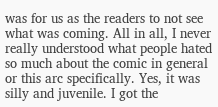was for us as the readers to not see what was coming. All in all, I never really understood what people hated so much about the comic in general or this arc specifically. Yes, it was silly and juvenile. I got the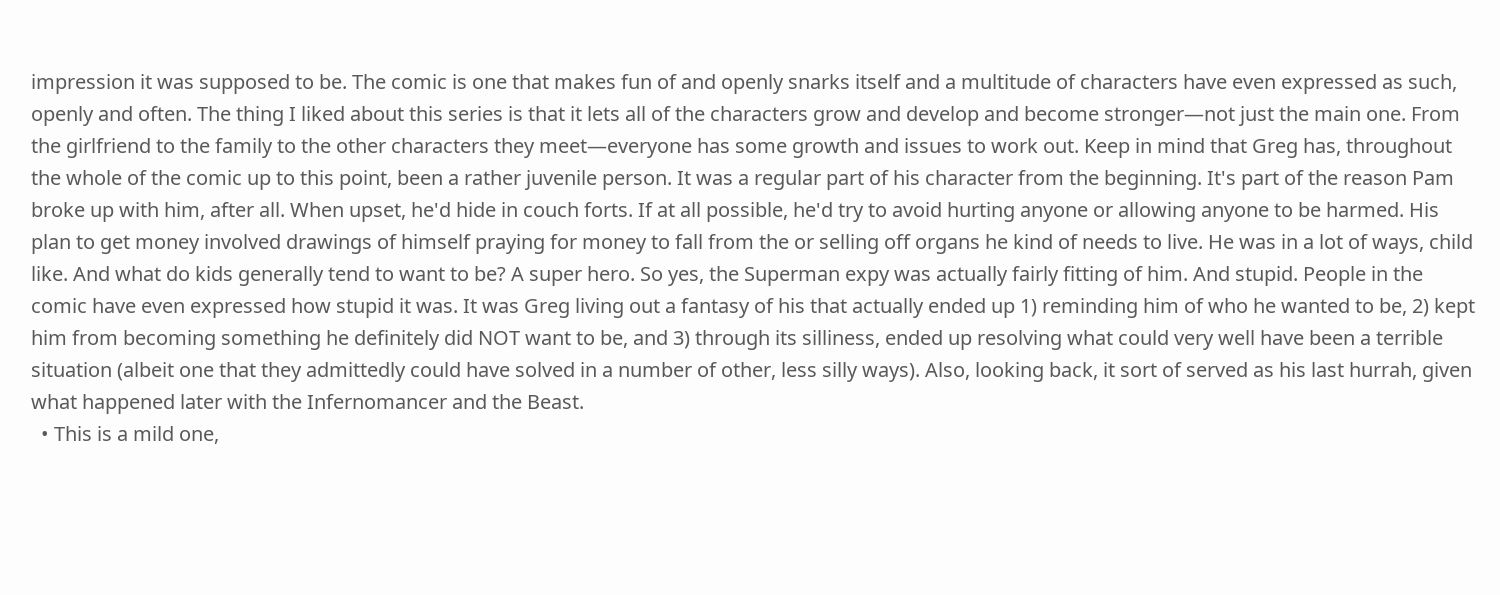impression it was supposed to be. The comic is one that makes fun of and openly snarks itself and a multitude of characters have even expressed as such, openly and often. The thing I liked about this series is that it lets all of the characters grow and develop and become stronger—not just the main one. From the girlfriend to the family to the other characters they meet—everyone has some growth and issues to work out. Keep in mind that Greg has, throughout the whole of the comic up to this point, been a rather juvenile person. It was a regular part of his character from the beginning. It's part of the reason Pam broke up with him, after all. When upset, he'd hide in couch forts. If at all possible, he'd try to avoid hurting anyone or allowing anyone to be harmed. His plan to get money involved drawings of himself praying for money to fall from the or selling off organs he kind of needs to live. He was in a lot of ways, child like. And what do kids generally tend to want to be? A super hero. So yes, the Superman expy was actually fairly fitting of him. And stupid. People in the comic have even expressed how stupid it was. It was Greg living out a fantasy of his that actually ended up 1) reminding him of who he wanted to be, 2) kept him from becoming something he definitely did NOT want to be, and 3) through its silliness, ended up resolving what could very well have been a terrible situation (albeit one that they admittedly could have solved in a number of other, less silly ways). Also, looking back, it sort of served as his last hurrah, given what happened later with the Infernomancer and the Beast.
  • This is a mild one,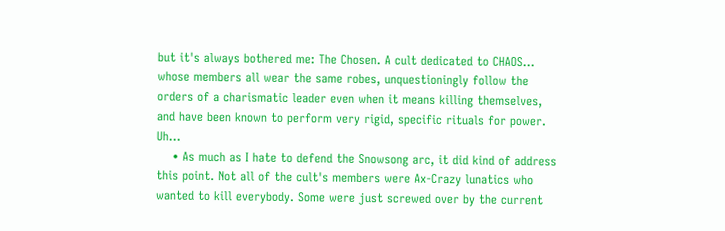but it's always bothered me: The Chosen. A cult dedicated to CHAOS... whose members all wear the same robes, unquestioningly follow the orders of a charismatic leader even when it means killing themselves, and have been known to perform very rigid, specific rituals for power. Uh...
    • As much as I hate to defend the Snowsong arc, it did kind of address this point. Not all of the cult's members were Ax-Crazy lunatics who wanted to kill everybody. Some were just screwed over by the current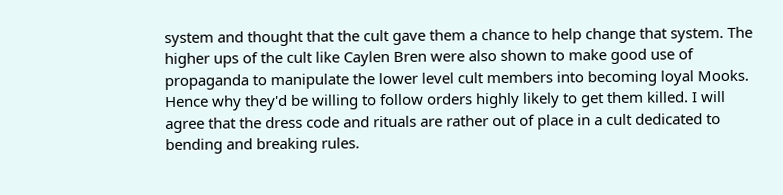system and thought that the cult gave them a chance to help change that system. The higher ups of the cult like Caylen Bren were also shown to make good use of propaganda to manipulate the lower level cult members into becoming loyal Mooks. Hence why they'd be willing to follow orders highly likely to get them killed. I will agree that the dress code and rituals are rather out of place in a cult dedicated to bending and breaking rules.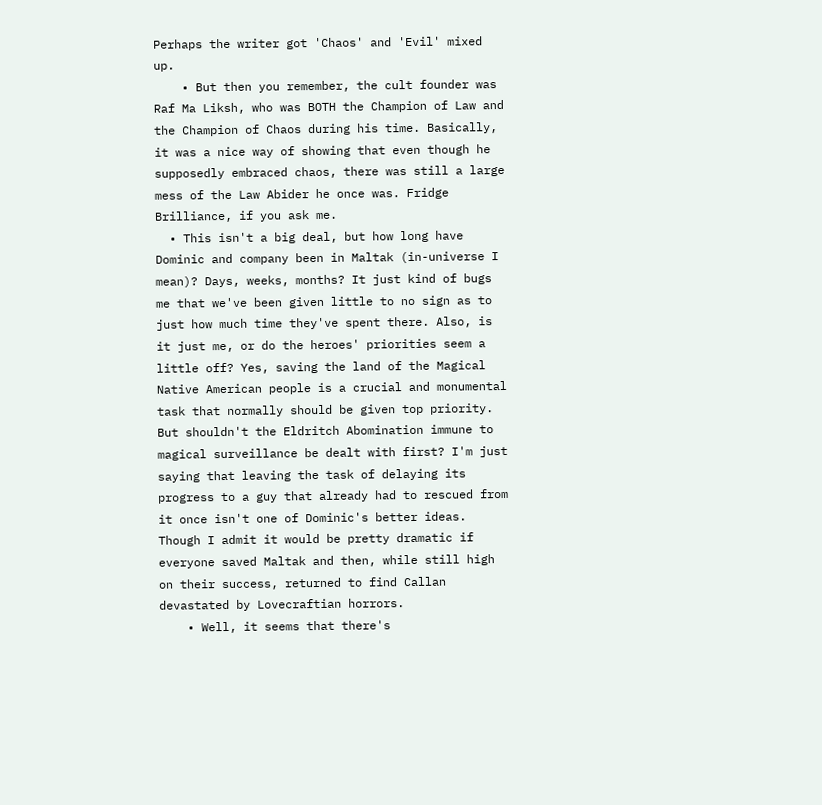Perhaps the writer got 'Chaos' and 'Evil' mixed up.
    • But then you remember, the cult founder was Raf Ma Liksh, who was BOTH the Champion of Law and the Champion of Chaos during his time. Basically, it was a nice way of showing that even though he supposedly embraced chaos, there was still a large mess of the Law Abider he once was. Fridge Brilliance, if you ask me.
  • This isn't a big deal, but how long have Dominic and company been in Maltak (in-universe I mean)? Days, weeks, months? It just kind of bugs me that we've been given little to no sign as to just how much time they've spent there. Also, is it just me, or do the heroes' priorities seem a little off? Yes, saving the land of the Magical Native American people is a crucial and monumental task that normally should be given top priority. But shouldn't the Eldritch Abomination immune to magical surveillance be dealt with first? I'm just saying that leaving the task of delaying its progress to a guy that already had to rescued from it once isn't one of Dominic's better ideas. Though I admit it would be pretty dramatic if everyone saved Maltak and then, while still high on their success, returned to find Callan devastated by Lovecraftian horrors.
    • Well, it seems that there's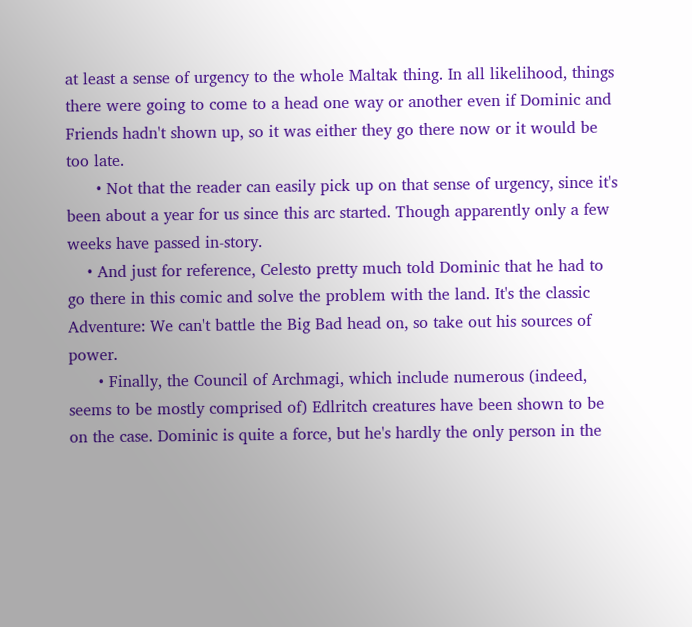at least a sense of urgency to the whole Maltak thing. In all likelihood, things there were going to come to a head one way or another even if Dominic and Friends hadn't shown up, so it was either they go there now or it would be too late.
      • Not that the reader can easily pick up on that sense of urgency, since it's been about a year for us since this arc started. Though apparently only a few weeks have passed in-story.
    • And just for reference, Celesto pretty much told Dominic that he had to go there in this comic and solve the problem with the land. It's the classic Adventure: We can't battle the Big Bad head on, so take out his sources of power.
      • Finally, the Council of Archmagi, which include numerous (indeed, seems to be mostly comprised of) Edlritch creatures have been shown to be on the case. Dominic is quite a force, but he's hardly the only person in the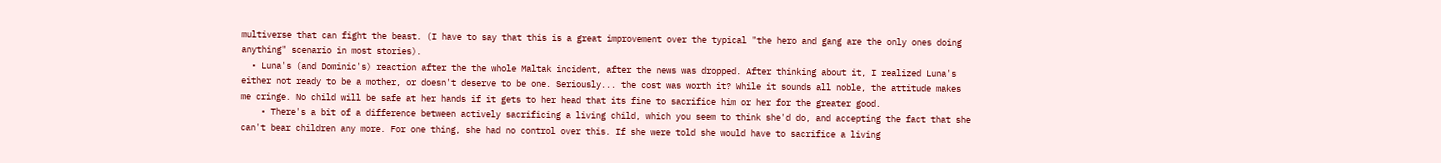multiverse that can fight the beast. (I have to say that this is a great improvement over the typical "the hero and gang are the only ones doing anything" scenario in most stories).
  • Luna's (and Dominic's) reaction after the the whole Maltak incident, after the news was dropped. After thinking about it, I realized Luna's either not ready to be a mother, or doesn't deserve to be one. Seriously... the cost was worth it? While it sounds all noble, the attitude makes me cringe. No child will be safe at her hands if it gets to her head that its fine to sacrifice him or her for the greater good.
    • There's a bit of a difference between actively sacrificing a living child, which you seem to think she'd do, and accepting the fact that she can't bear children any more. For one thing, she had no control over this. If she were told she would have to sacrifice a living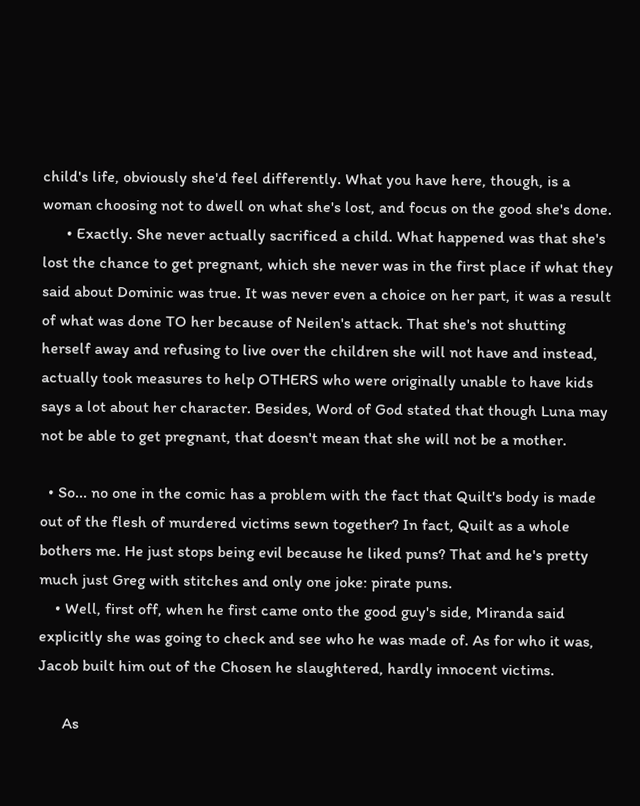child's life, obviously she'd feel differently. What you have here, though, is a woman choosing not to dwell on what she's lost, and focus on the good she's done.
      • Exactly. She never actually sacrificed a child. What happened was that she's lost the chance to get pregnant, which she never was in the first place if what they said about Dominic was true. It was never even a choice on her part, it was a result of what was done TO her because of Neilen's attack. That she's not shutting herself away and refusing to live over the children she will not have and instead, actually took measures to help OTHERS who were originally unable to have kids says a lot about her character. Besides, Word of God stated that though Luna may not be able to get pregnant, that doesn't mean that she will not be a mother.

  • So... no one in the comic has a problem with the fact that Quilt's body is made out of the flesh of murdered victims sewn together? In fact, Quilt as a whole bothers me. He just stops being evil because he liked puns? That and he's pretty much just Greg with stitches and only one joke: pirate puns.
    • Well, first off, when he first came onto the good guy's side, Miranda said explicitly she was going to check and see who he was made of. As for who it was, Jacob built him out of the Chosen he slaughtered, hardly innocent victims.

      As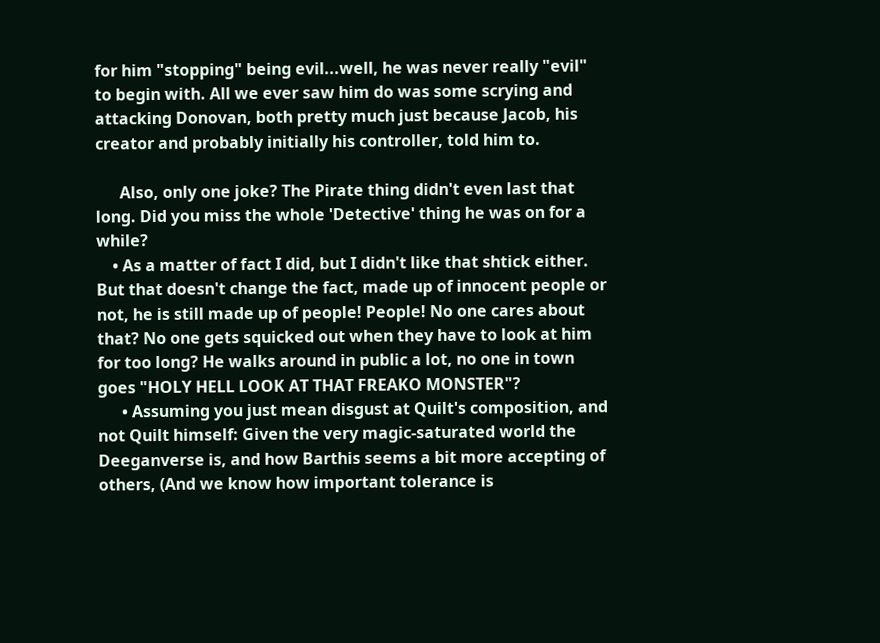for him "stopping" being evil...well, he was never really "evil" to begin with. All we ever saw him do was some scrying and attacking Donovan, both pretty much just because Jacob, his creator and probably initially his controller, told him to.

      Also, only one joke? The Pirate thing didn't even last that long. Did you miss the whole 'Detective' thing he was on for a while?
    • As a matter of fact I did, but I didn't like that shtick either. But that doesn't change the fact, made up of innocent people or not, he is still made up of people! People! No one cares about that? No one gets squicked out when they have to look at him for too long? He walks around in public a lot, no one in town goes "HOLY HELL LOOK AT THAT FREAKO MONSTER"?
      • Assuming you just mean disgust at Quilt's composition, and not Quilt himself: Given the very magic-saturated world the Deeganverse is, and how Barthis seems a bit more accepting of others, (And we know how important tolerance is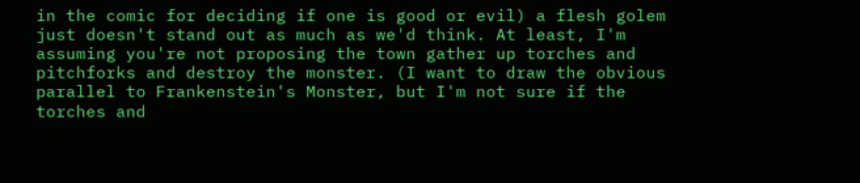in the comic for deciding if one is good or evil) a flesh golem just doesn't stand out as much as we'd think. At least, I'm assuming you're not proposing the town gather up torches and pitchforks and destroy the monster. (I want to draw the obvious parallel to Frankenstein's Monster, but I'm not sure if the torches and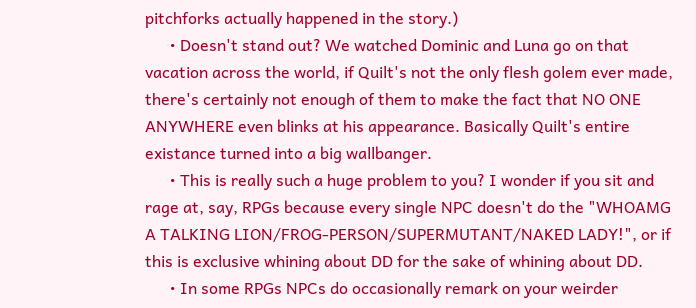pitchforks actually happened in the story.)
      • Doesn't stand out? We watched Dominic and Luna go on that vacation across the world, if Quilt's not the only flesh golem ever made, there's certainly not enough of them to make the fact that NO ONE ANYWHERE even blinks at his appearance. Basically Quilt's entire existance turned into a big wallbanger.
      • This is really such a huge problem to you? I wonder if you sit and rage at, say, RPGs because every single NPC doesn't do the "WHOAMG A TALKING LION/FROG-PERSON/SUPERMUTANT/NAKED LADY!", or if this is exclusive whining about DD for the sake of whining about DD.
      • In some RPGs NPCs do occasionally remark on your weirder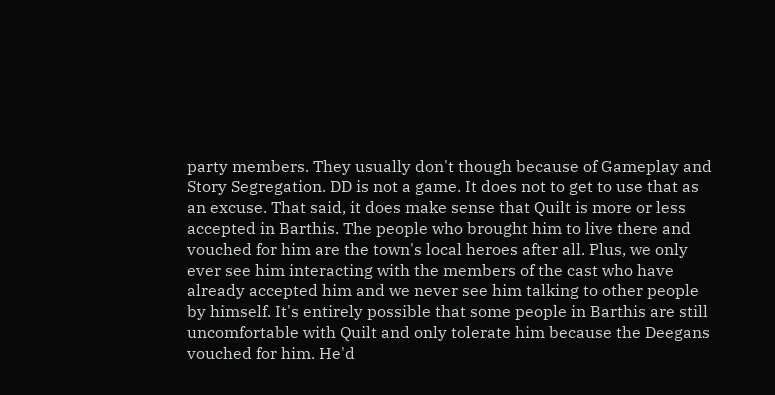party members. They usually don't though because of Gameplay and Story Segregation. DD is not a game. It does not to get to use that as an excuse. That said, it does make sense that Quilt is more or less accepted in Barthis. The people who brought him to live there and vouched for him are the town's local heroes after all. Plus, we only ever see him interacting with the members of the cast who have already accepted him and we never see him talking to other people by himself. It's entirely possible that some people in Barthis are still uncomfortable with Quilt and only tolerate him because the Deegans vouched for him. He'd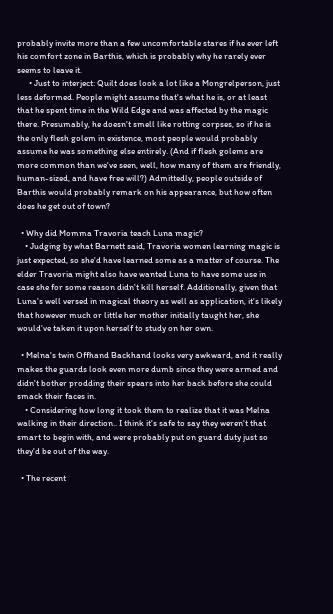probably invite more than a few uncomfortable stares if he ever left his comfort zone in Barthis, which is probably why he rarely ever seems to leave it.
      • Just to interject: Quilt does look a lot like a Mongrelperson, just less deformed. People might assume that's what he is, or at least that he spent time in the Wild Edge and was affected by the magic there. Presumably, he doesn't smell like rotting corpses, so if he is the only flesh golem in existence, most people would probably assume he was something else entirely. (And if flesh golems are more common than we've seen, well, how many of them are friendly, human-sized, and have free will?) Admittedly, people outside of Barthis would probably remark on his appearance, but how often does he get out of town?

  • Why did Momma Travoria teach Luna magic?
    • Judging by what Barnett said, Travoria women learning magic is just expected, so she'd have learned some as a matter of course. The elder Travoria might also have wanted Luna to have some use in case she for some reason didn't kill herself. Additionally, given that Luna's well versed in magical theory as well as application, it's likely that however much or little her mother initially taught her, she would've taken it upon herself to study on her own.

  • Melna's twin Offhand Backhand looks very awkward, and it really makes the guards look even more dumb since they were armed and didn't bother prodding their spears into her back before she could smack their faces in.
    • Considering how long it took them to realize that it was Melna walking in their direction.. I think it's safe to say they weren't that smart to begin with, and were probably put on guard duty just so they'd be out of the way.

  • The recent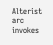Alterist arc invokes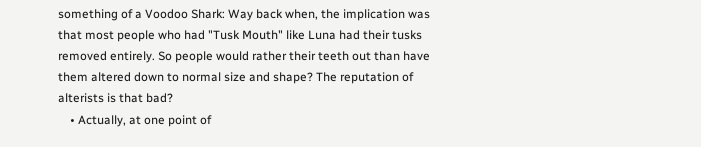something of a Voodoo Shark: Way back when, the implication was that most people who had "Tusk Mouth" like Luna had their tusks removed entirely. So people would rather their teeth out than have them altered down to normal size and shape? The reputation of alterists is that bad?
    • Actually, at one point of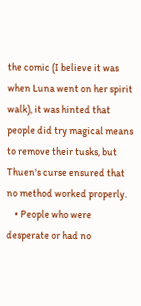the comic (I believe it was when Luna went on her spirit walk), it was hinted that people did try magical means to remove their tusks, but Thuen's curse ensured that no method worked properly.
    • People who were desperate or had no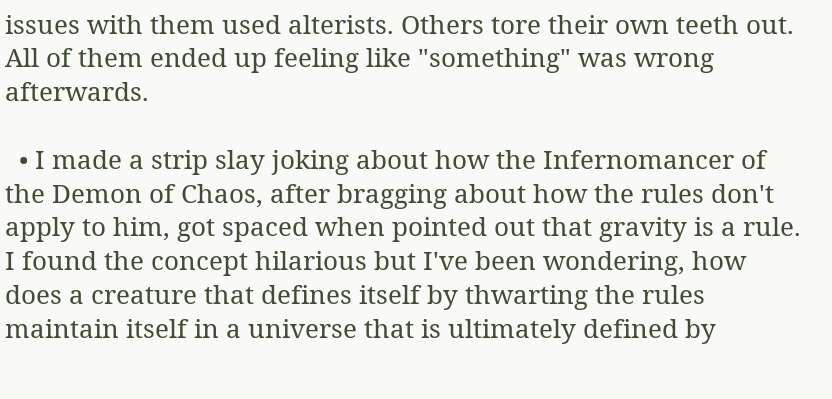issues with them used alterists. Others tore their own teeth out. All of them ended up feeling like "something" was wrong afterwards.

  • I made a strip slay joking about how the Infernomancer of the Demon of Chaos, after bragging about how the rules don't apply to him, got spaced when pointed out that gravity is a rule. I found the concept hilarious but I've been wondering, how does a creature that defines itself by thwarting the rules maintain itself in a universe that is ultimately defined by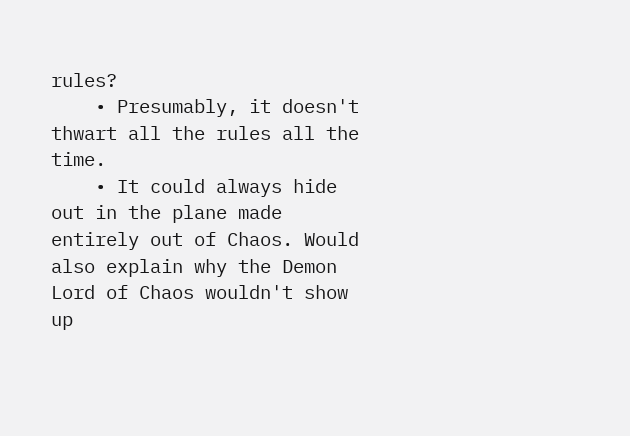rules?
    • Presumably, it doesn't thwart all the rules all the time.
    • It could always hide out in the plane made entirely out of Chaos. Would also explain why the Demon Lord of Chaos wouldn't show up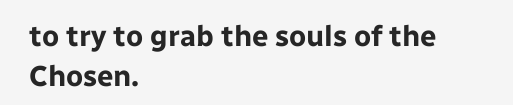to try to grab the souls of the Chosen.